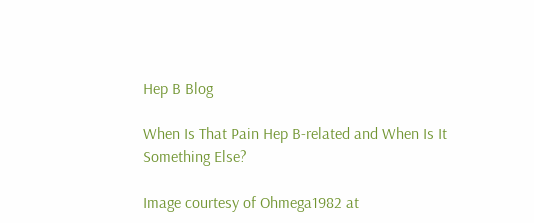Hep B Blog

When Is That Pain Hep B-related and When Is It Something Else?

Image courtesy of Ohmega1982 at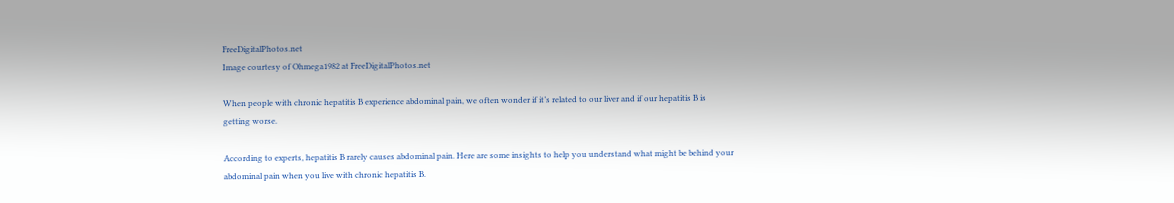FreeDigitalPhotos.net
Image courtesy of Ohmega1982 at FreeDigitalPhotos.net

When people with chronic hepatitis B experience abdominal pain, we often wonder if it’s related to our liver and if our hepatitis B is getting worse.

According to experts, hepatitis B rarely causes abdominal pain. Here are some insights to help you understand what might be behind your abdominal pain when you live with chronic hepatitis B.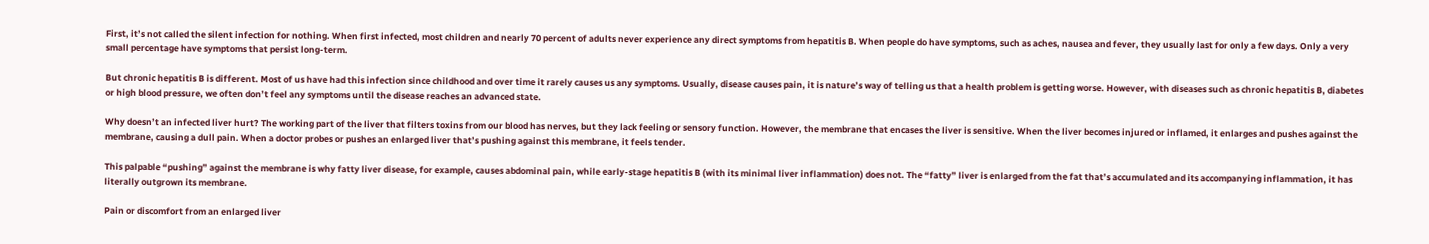First, it’s not called the silent infection for nothing. When first infected, most children and nearly 70 percent of adults never experience any direct symptoms from hepatitis B. When people do have symptoms, such as aches, nausea and fever, they usually last for only a few days. Only a very small percentage have symptoms that persist long-term.

But chronic hepatitis B is different. Most of us have had this infection since childhood and over time it rarely causes us any symptoms. Usually, disease causes pain, it is nature’s way of telling us that a health problem is getting worse. However, with diseases such as chronic hepatitis B, diabetes or high blood pressure, we often don’t feel any symptoms until the disease reaches an advanced state.

Why doesn’t an infected liver hurt? The working part of the liver that filters toxins from our blood has nerves, but they lack feeling or sensory function. However, the membrane that encases the liver is sensitive. When the liver becomes injured or inflamed, it enlarges and pushes against the membrane, causing a dull pain. When a doctor probes or pushes an enlarged liver that’s pushing against this membrane, it feels tender.

This palpable “pushing” against the membrane is why fatty liver disease, for example, causes abdominal pain, while early-stage hepatitis B (with its minimal liver inflammation) does not. The “fatty” liver is enlarged from the fat that’s accumulated and its accompanying inflammation, it has literally outgrown its membrane.

Pain or discomfort from an enlarged liver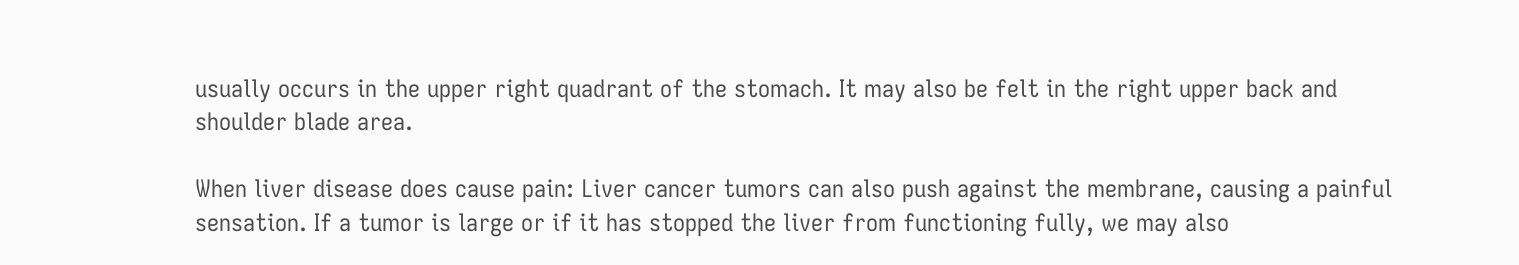usually occurs in the upper right quadrant of the stomach. It may also be felt in the right upper back and shoulder blade area.

When liver disease does cause pain: Liver cancer tumors can also push against the membrane, causing a painful sensation. If a tumor is large or if it has stopped the liver from functioning fully, we may also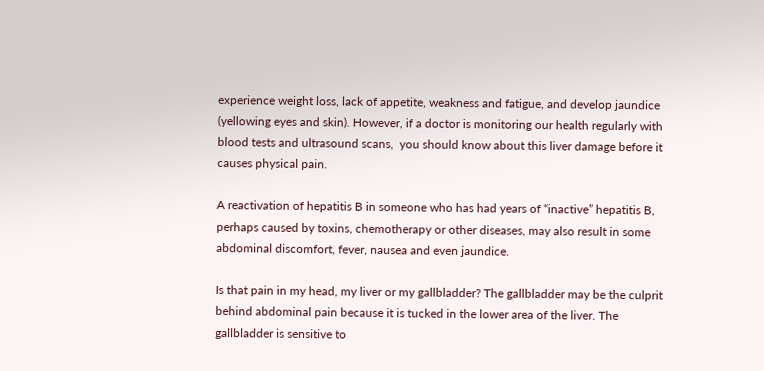experience weight loss, lack of appetite, weakness and fatigue, and develop jaundice (yellowing eyes and skin). However, if a doctor is monitoring our health regularly with blood tests and ultrasound scans,  you should know about this liver damage before it causes physical pain.

A reactivation of hepatitis B in someone who has had years of “inactive” hepatitis B, perhaps caused by toxins, chemotherapy or other diseases, may also result in some abdominal discomfort, fever, nausea and even jaundice.

Is that pain in my head, my liver or my gallbladder? The gallbladder may be the culprit behind abdominal pain because it is tucked in the lower area of the liver. The gallbladder is sensitive to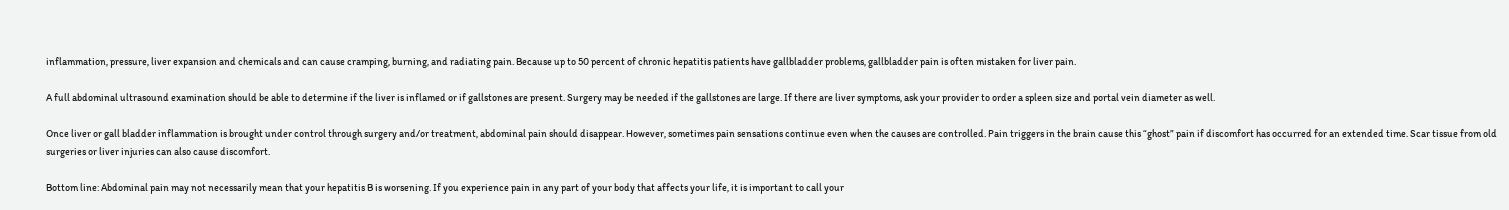inflammation, pressure, liver expansion and chemicals and can cause cramping, burning, and radiating pain. Because up to 50 percent of chronic hepatitis patients have gallbladder problems, gallbladder pain is often mistaken for liver pain.

A full abdominal ultrasound examination should be able to determine if the liver is inflamed or if gallstones are present. Surgery may be needed if the gallstones are large. If there are liver symptoms, ask your provider to order a spleen size and portal vein diameter as well.

Once liver or gall bladder inflammation is brought under control through surgery and/or treatment, abdominal pain should disappear. However, sometimes pain sensations continue even when the causes are controlled. Pain triggers in the brain cause this “ghost” pain if discomfort has occurred for an extended time. Scar tissue from old surgeries or liver injuries can also cause discomfort.

Bottom line: Abdominal pain may not necessarily mean that your hepatitis B is worsening. If you experience pain in any part of your body that affects your life, it is important to call your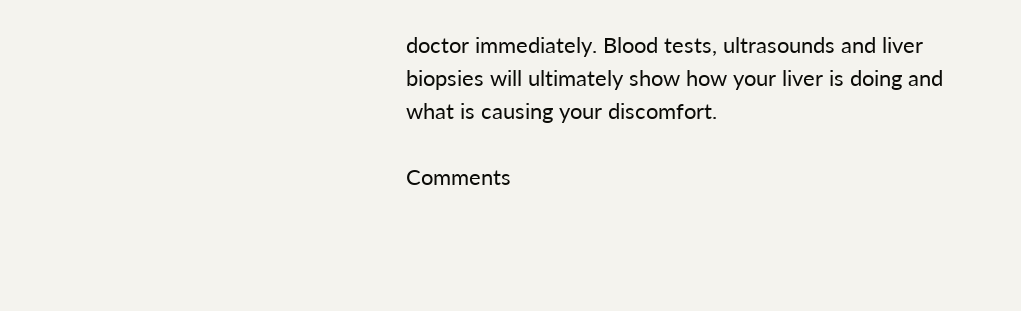doctor immediately. Blood tests, ultrasounds and liver biopsies will ultimately show how your liver is doing and what is causing your discomfort.

Comments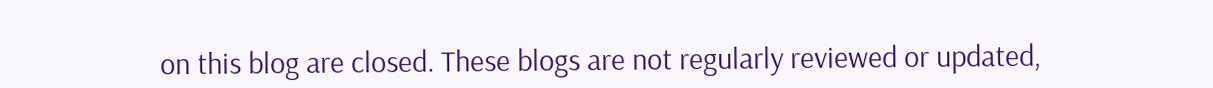on this blog are closed. These blogs are not regularly reviewed or updated,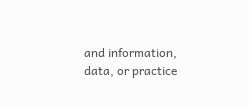and information, data, or practice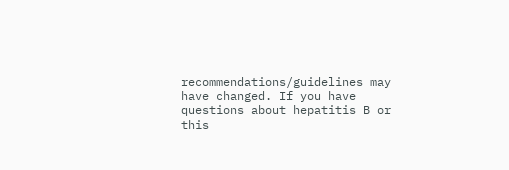recommendations/guidelines may have changed. If you have questions about hepatitis B or this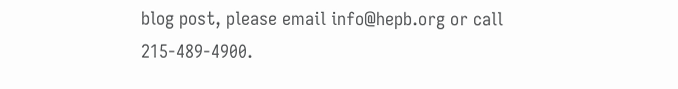blog post, please email info@hepb.org or call 215-489-4900.